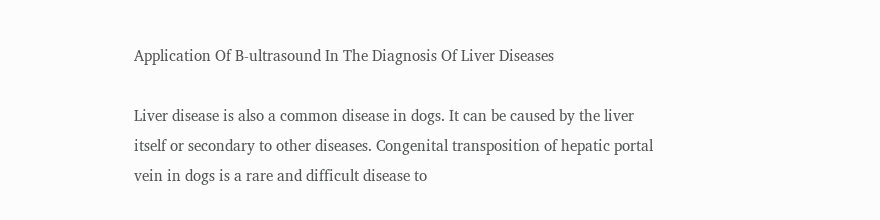Application Of B-ultrasound In The Diagnosis Of Liver Diseases

Liver disease is also a common disease in dogs. It can be caused by the liver itself or secondary to other diseases. Congenital transposition of hepatic portal vein in dogs is a rare and difficult disease to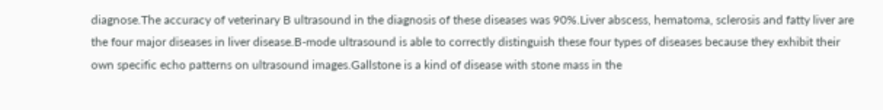diagnose.The accuracy of veterinary B ultrasound in the diagnosis of these diseases was 90%.Liver abscess, hematoma, sclerosis and fatty liver are the four major diseases in liver disease.B-mode ultrasound is able to correctly distinguish these four types of diseases because they exhibit their own specific echo patterns on ultrasound images.Gallstone is a kind of disease with stone mass in the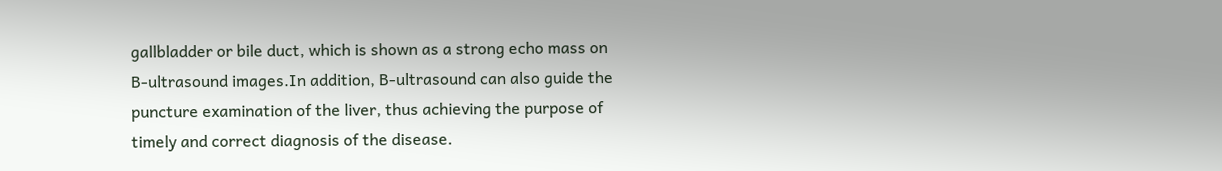gallbladder or bile duct, which is shown as a strong echo mass on B-ultrasound images.In addition, B-ultrasound can also guide the puncture examination of the liver, thus achieving the purpose of timely and correct diagnosis of the disease.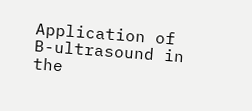Application of B-ultrasound in the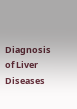Diagnosis of Liver Diseases